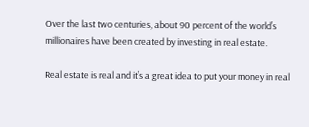Over the last two centuries, about 90 percent of the world’s millionaires have been created by investing in real estate.

Real estate is real and it’s a great idea to put your money in real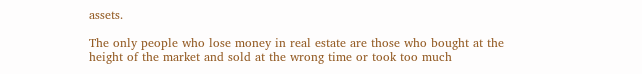assets.

The only people who lose money in real estate are those who bought at the height of the market and sold at the wrong time or took too much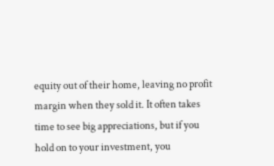equity out of their home, leaving no profit margin when they sold it. It often takes time to see big appreciations, but if you hold on to your investment, you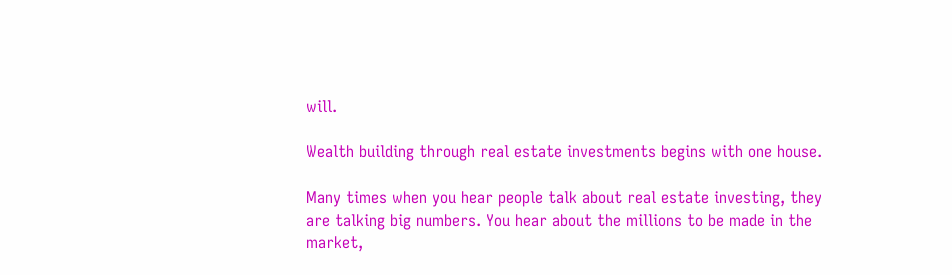will.

Wealth building through real estate investments begins with one house.

Many times when you hear people talk about real estate investing, they are talking big numbers. You hear about the millions to be made in the market,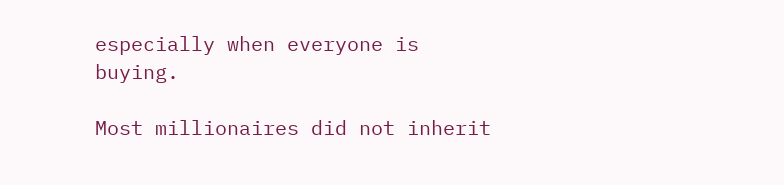especially when everyone is buying.

Most millionaires did not inherit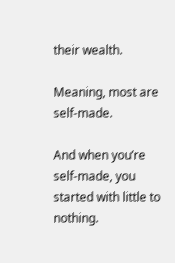their wealth.

Meaning, most are self-made.

And when you’re self-made, you started with little to nothing.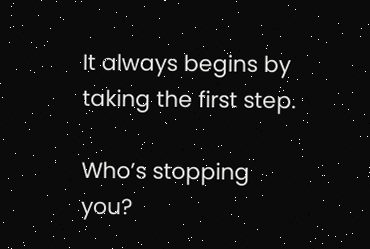It always begins by taking the first step.

Who’s stopping you?